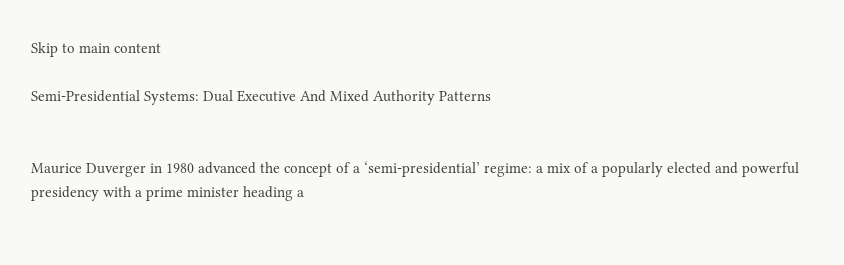Skip to main content

Semi-Presidential Systems: Dual Executive And Mixed Authority Patterns


Maurice Duverger in 1980 advanced the concept of a ‘semi-presidential’ regime: a mix of a popularly elected and powerful presidency with a prime minister heading a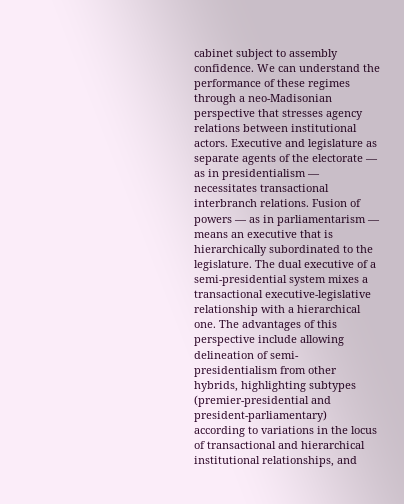cabinet subject to assembly confidence. We can understand the performance of these regimes through a neo-Madisonian perspective that stresses agency relations between institutional actors. Executive and legislature as separate agents of the electorate — as in presidentialism — necessitates transactional interbranch relations. Fusion of powers — as in parliamentarism — means an executive that is hierarchically subordinated to the legislature. The dual executive of a semi-presidential system mixes a transactional executive-legislative relationship with a hierarchical one. The advantages of this perspective include allowing delineation of semi-presidentialism from other hybrids, highlighting subtypes (premier-presidential and president-parliamentary) according to variations in the locus of transactional and hierarchical institutional relationships, and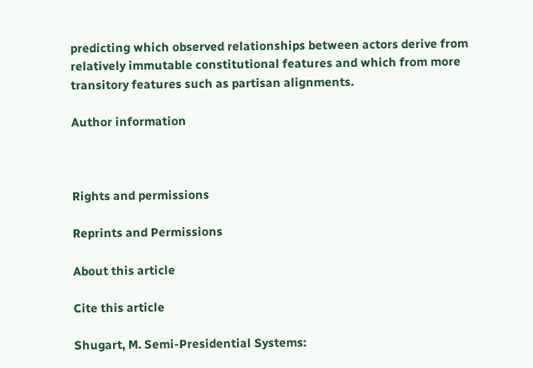predicting which observed relationships between actors derive from relatively immutable constitutional features and which from more transitory features such as partisan alignments.

Author information



Rights and permissions

Reprints and Permissions

About this article

Cite this article

Shugart, M. Semi-Presidential Systems: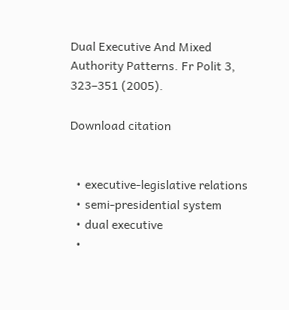Dual Executive And Mixed Authority Patterns. Fr Polit 3, 323–351 (2005).

Download citation


  • executive-legislative relations
  • semi-presidential system
  • dual executive
  •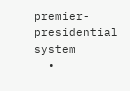premier-presidential system
  •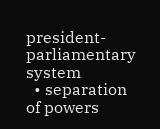president-parliamentary system
  • separation of powers